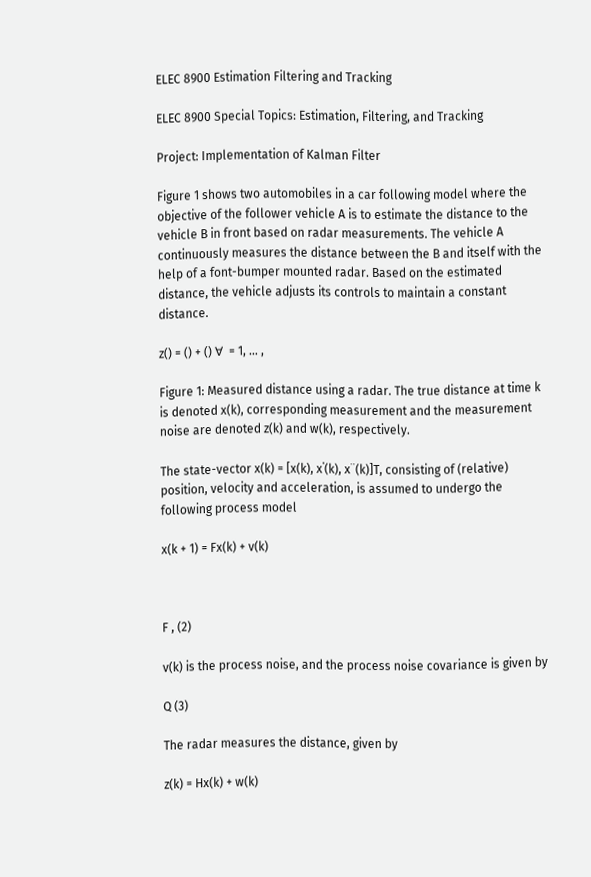ELEC 8900 Estimation Filtering and Tracking

ELEC 8900 Special Topics: Estimation, Filtering, and Tracking

Project: Implementation of Kalman Filter

Figure 1 shows two automobiles in a car following model where the objective of the follower vehicle A is to estimate the distance to the vehicle B in front based on radar measurements. The vehicle A continuously measures the distance between the B and itself with the help of a font-bumper mounted radar. Based on the estimated distance, the vehicle adjusts its controls to maintain a constant distance.

z() = () + () ∀  = 1, … ,

Figure 1: Measured distance using a radar. The true distance at time k is denoted x(k), corresponding measurement and the measurement noise are denoted z(k) and w(k), respectively.

The state-vector x(k) = [x(k), x˙(k), x¨(k)]T, consisting of (relative) position, velocity and acceleration, is assumed to undergo the following process model

x(k + 1) = Fx(k) + v(k)



F , (2)

v(k) is the process noise, and the process noise covariance is given by

Q (3)

The radar measures the distance, given by

z(k) = Hx(k) + w(k)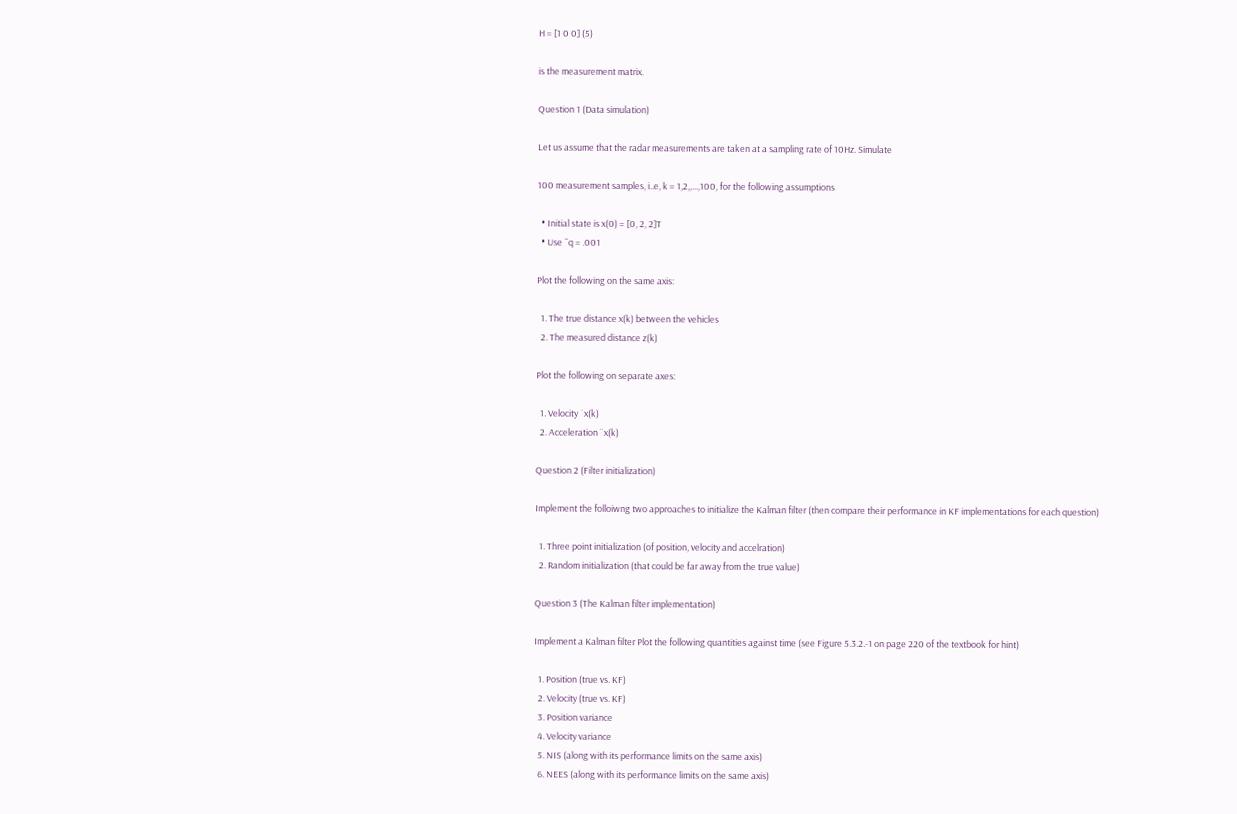H = [1 0 0] (5)

is the measurement matrix.

Question 1 (Data simulation)

Let us assume that the radar measurements are taken at a sampling rate of 10Hz. Simulate

100 measurement samples, i..e, k = 1,2,,...,100, for the following assumptions

  • Initial state is x(0) = [0, 2, 2]T
  • Use ˜q = .001

Plot the following on the same axis:

  1. The true distance x(k) between the vehicles
  2. The measured distance z(k)

Plot the following on separate axes:

  1. Velocity ˙x(k)
  2. Acceleration ¨x(k)

Question 2 (Filter initialization)

Implement the folloiwng two approaches to initialize the Kalman filter (then compare their performance in KF implementations for each question)

  1. Three point initialization (of position, velocity and accelration)
  2. Random initialization (that could be far away from the true value)

Question 3 (The Kalman filter implementation)

Implement a Kalman filter Plot the following quantities against time (see Figure 5.3.2.-1 on page 220 of the textbook for hint)

  1. Position (true vs. KF)
  2. Velocity (true vs. KF)
  3. Position variance
  4. Velocity variance
  5. NIS (along with its performance limits on the same axis)
  6. NEES (along with its performance limits on the same axis)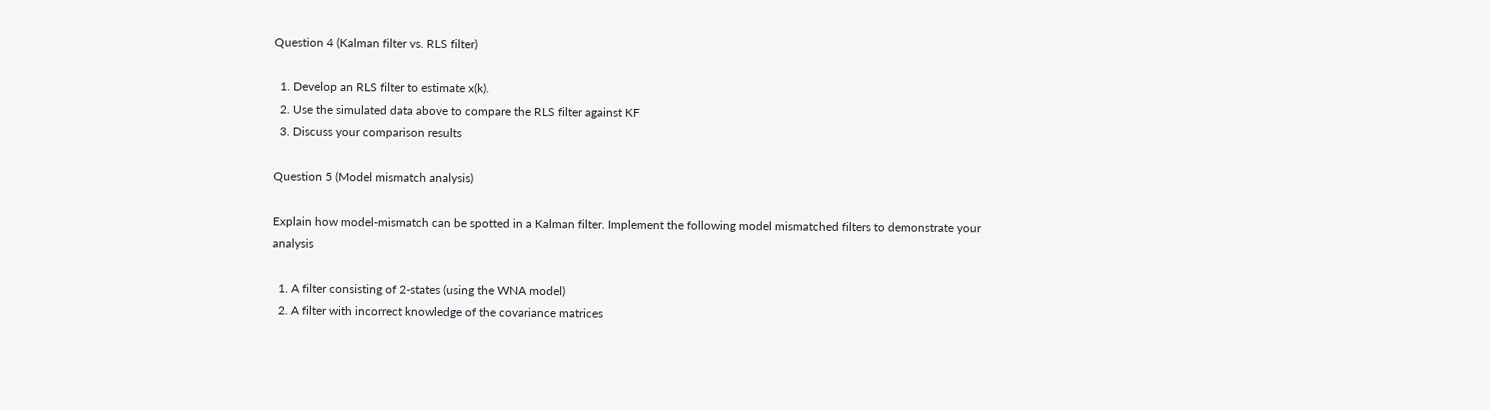Question 4 (Kalman filter vs. RLS filter)

  1. Develop an RLS filter to estimate x(k).
  2. Use the simulated data above to compare the RLS filter against KF
  3. Discuss your comparison results

Question 5 (Model mismatch analysis)

Explain how model-mismatch can be spotted in a Kalman filter. Implement the following model mismatched filters to demonstrate your analysis

  1. A filter consisting of 2-states (using the WNA model)
  2. A filter with incorrect knowledge of the covariance matrices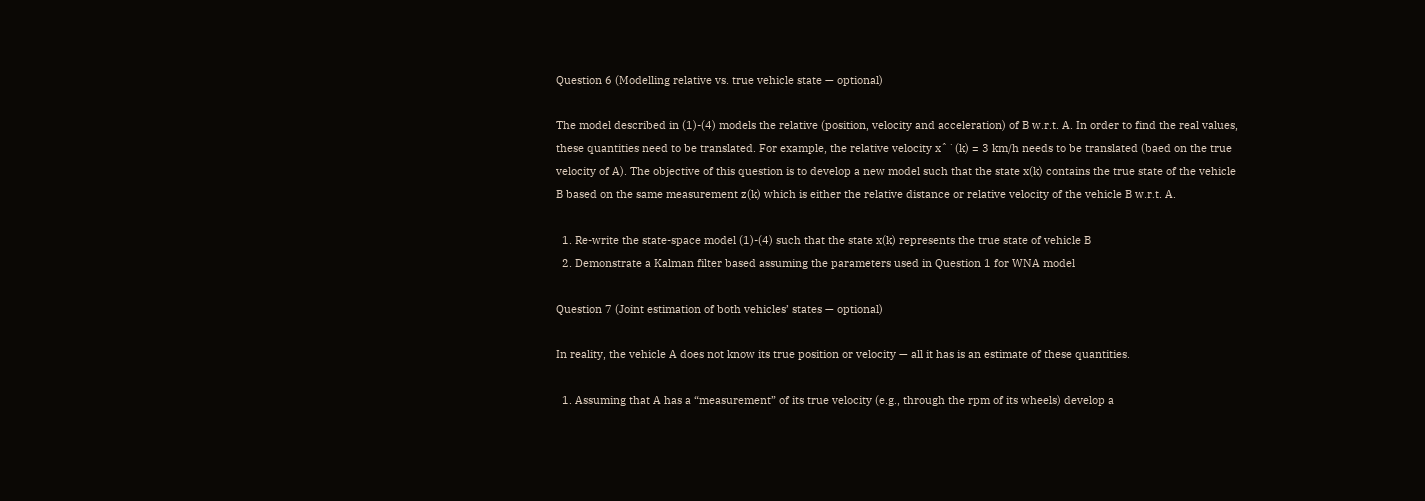Question 6 (Modelling relative vs. true vehicle state — optional)

The model described in (1)-(4) models the relative (position, velocity and acceleration) of B w.r.t. A. In order to find the real values, these quantities need to be translated. For example, the relative velocity xˆ˙(k) = 3 km/h needs to be translated (baed on the true velocity of A). The objective of this question is to develop a new model such that the state x(k) contains the true state of the vehicle B based on the same measurement z(k) which is either the relative distance or relative velocity of the vehicle B w.r.t. A.

  1. Re-write the state-space model (1)-(4) such that the state x(k) represents the true state of vehicle B
  2. Demonstrate a Kalman filter based assuming the parameters used in Question 1 for WNA model

Question 7 (Joint estimation of both vehicles’ states — optional)

In reality, the vehicle A does not know its true position or velocity — all it has is an estimate of these quantities.

  1. Assuming that A has a “measurement” of its true velocity (e.g., through the rpm of its wheels) develop a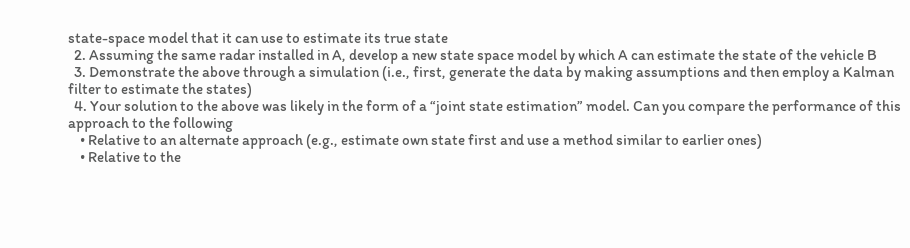state-space model that it can use to estimate its true state
  2. Assuming the same radar installed in A, develop a new state space model by which A can estimate the state of the vehicle B
  3. Demonstrate the above through a simulation (i.e., first, generate the data by making assumptions and then employ a Kalman filter to estimate the states)
  4. Your solution to the above was likely in the form of a “joint state estimation” model. Can you compare the performance of this approach to the following
    • Relative to an alternate approach (e.g., estimate own state first and use a method similar to earlier ones)
    • Relative to the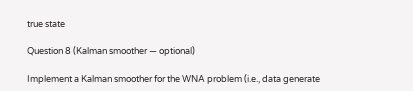true state

Question 8 (Kalman smoother — optional)

Implement a Kalman smoother for the WNA problem (i.e., data generate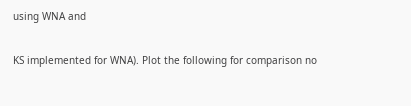using WNA and

KS implemented for WNA). Plot the following for comparison no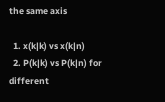the same axis

  1. x(k|k) vs x(k|n)
  2. P(k|k) vs P(k|n) for different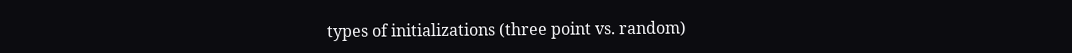types of initializations (three point vs. random)